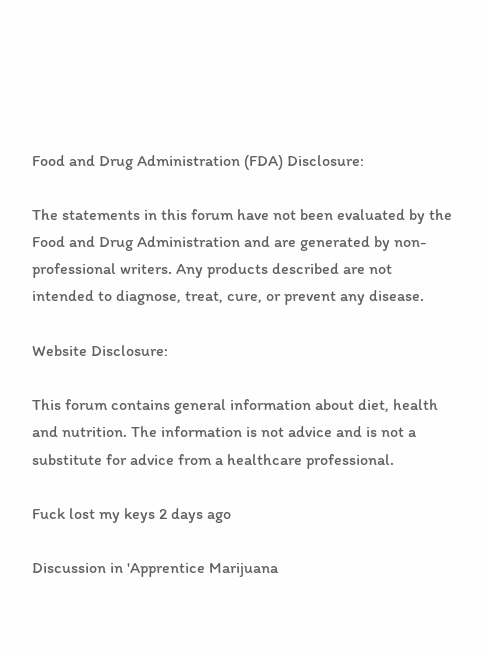Food and Drug Administration (FDA) Disclosure:

The statements in this forum have not been evaluated by the Food and Drug Administration and are generated by non-professional writers. Any products described are not intended to diagnose, treat, cure, or prevent any disease.

Website Disclosure:

This forum contains general information about diet, health and nutrition. The information is not advice and is not a substitute for advice from a healthcare professional.

Fuck lost my keys 2 days ago

Discussion in 'Apprentice Marijuana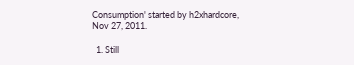Consumption' started by h2xhardcore, Nov 27, 2011.

  1. Still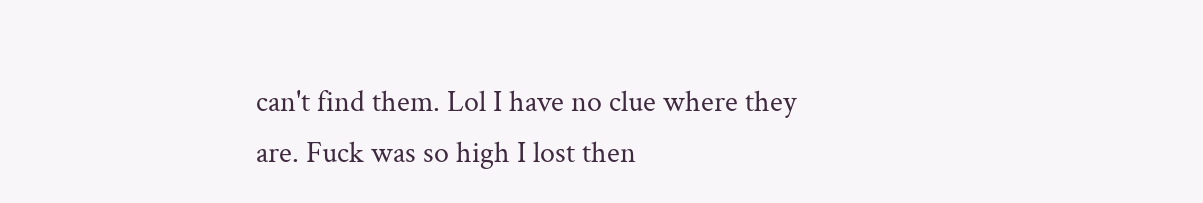can't find them. Lol I have no clue where they are. Fuck was so high I lost then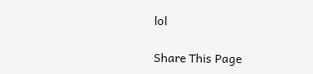lol

Share This Page